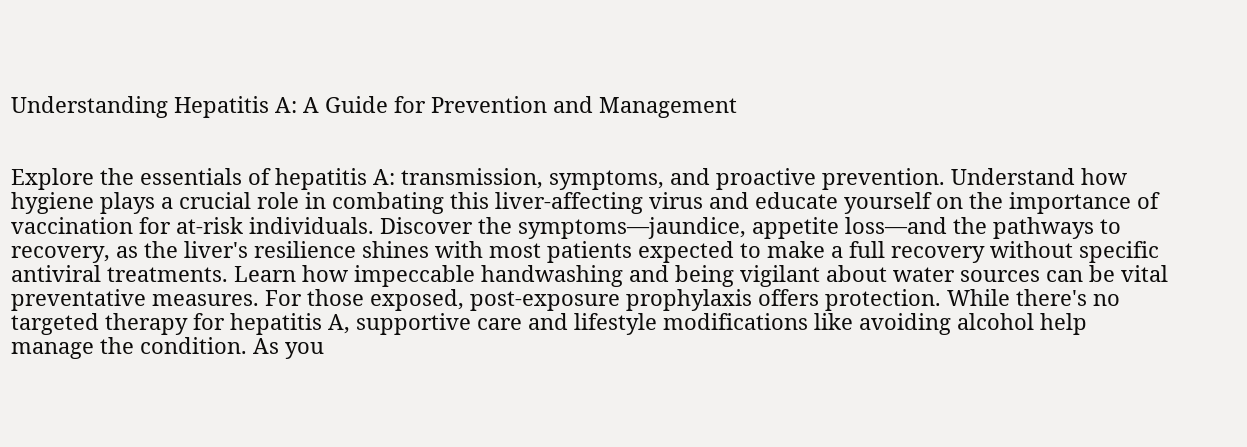Understanding Hepatitis A: A Guide for Prevention and Management


Explore the essentials of hepatitis A: transmission, symptoms, and proactive prevention. Understand how hygiene plays a crucial role in combating this liver-affecting virus and educate yourself on the importance of vaccination for at-risk individuals. Discover the symptoms—jaundice, appetite loss—and the pathways to recovery, as the liver's resilience shines with most patients expected to make a full recovery without specific antiviral treatments. Learn how impeccable handwashing and being vigilant about water sources can be vital preventative measures. For those exposed, post-exposure prophylaxis offers protection. While there's no targeted therapy for hepatitis A, supportive care and lifestyle modifications like avoiding alcohol help manage the condition. As you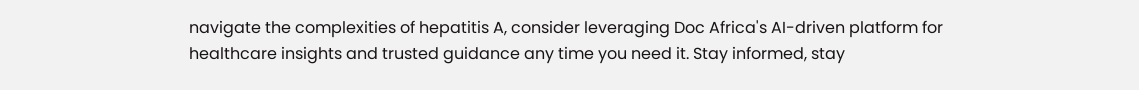navigate the complexities of hepatitis A, consider leveraging Doc Africa's AI-driven platform for healthcare insights and trusted guidance any time you need it. Stay informed, stay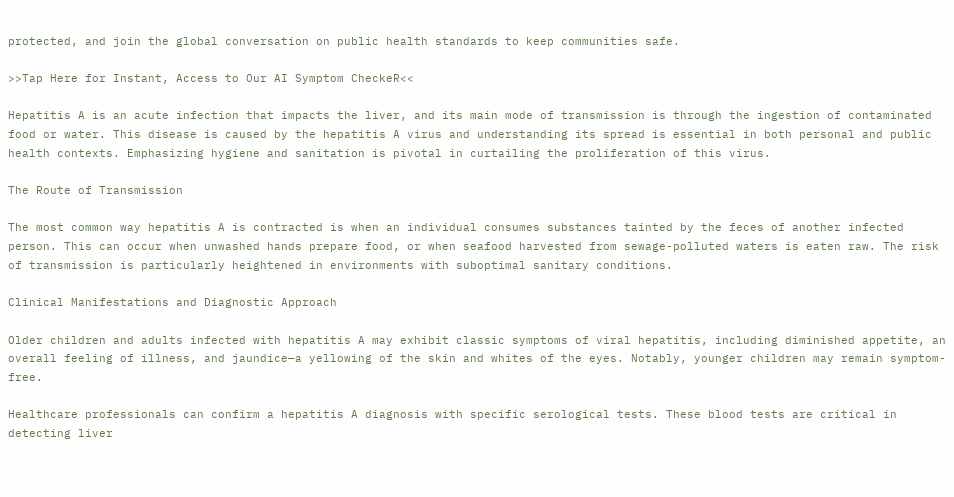protected, and join the global conversation on public health standards to keep communities safe.

>>Tap Here for Instant, Access to Our AI Symptom CheckeR<<

Hepatitis A is an acute infection that impacts the liver, and its main mode of transmission is through the ingestion of contaminated food or water. This disease is caused by the hepatitis A virus and understanding its spread is essential in both personal and public health contexts. Emphasizing hygiene and sanitation is pivotal in curtailing the proliferation of this virus.

The Route of Transmission

The most common way hepatitis A is contracted is when an individual consumes substances tainted by the feces of another infected person. This can occur when unwashed hands prepare food, or when seafood harvested from sewage-polluted waters is eaten raw. The risk of transmission is particularly heightened in environments with suboptimal sanitary conditions.

Clinical Manifestations and Diagnostic Approach

Older children and adults infected with hepatitis A may exhibit classic symptoms of viral hepatitis, including diminished appetite, an overall feeling of illness, and jaundice—a yellowing of the skin and whites of the eyes. Notably, younger children may remain symptom-free.

Healthcare professionals can confirm a hepatitis A diagnosis with specific serological tests. These blood tests are critical in detecting liver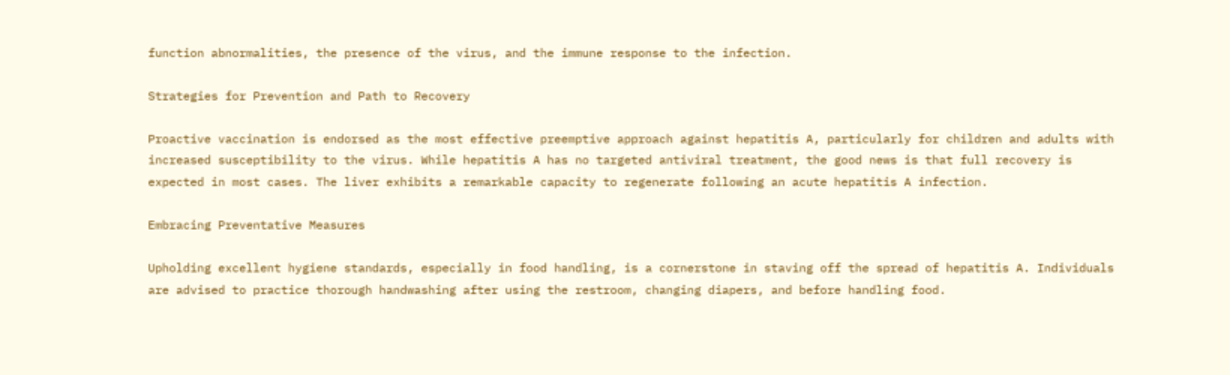function abnormalities, the presence of the virus, and the immune response to the infection.

Strategies for Prevention and Path to Recovery

Proactive vaccination is endorsed as the most effective preemptive approach against hepatitis A, particularly for children and adults with increased susceptibility to the virus. While hepatitis A has no targeted antiviral treatment, the good news is that full recovery is expected in most cases. The liver exhibits a remarkable capacity to regenerate following an acute hepatitis A infection.

Embracing Preventative Measures

Upholding excellent hygiene standards, especially in food handling, is a cornerstone in staving off the spread of hepatitis A. Individuals are advised to practice thorough handwashing after using the restroom, changing diapers, and before handling food.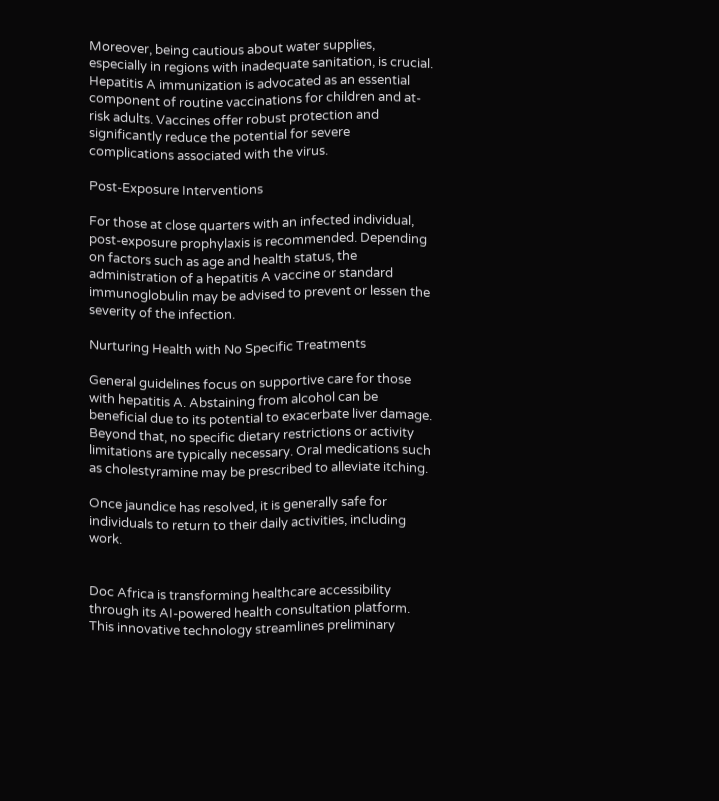Moreover, being cautious about water supplies, especially in regions with inadequate sanitation, is crucial. Hepatitis A immunization is advocated as an essential component of routine vaccinations for children and at-risk adults. Vaccines offer robust protection and significantly reduce the potential for severe complications associated with the virus.

Post-Exposure Interventions

For those at close quarters with an infected individual, post-exposure prophylaxis is recommended. Depending on factors such as age and health status, the administration of a hepatitis A vaccine or standard immunoglobulin may be advised to prevent or lessen the severity of the infection.

Nurturing Health with No Specific Treatments

General guidelines focus on supportive care for those with hepatitis A. Abstaining from alcohol can be beneficial due to its potential to exacerbate liver damage. Beyond that, no specific dietary restrictions or activity limitations are typically necessary. Oral medications such as cholestyramine may be prescribed to alleviate itching.

Once jaundice has resolved, it is generally safe for individuals to return to their daily activities, including work.


Doc Africa is transforming healthcare accessibility through its AI-powered health consultation platform. This innovative technology streamlines preliminary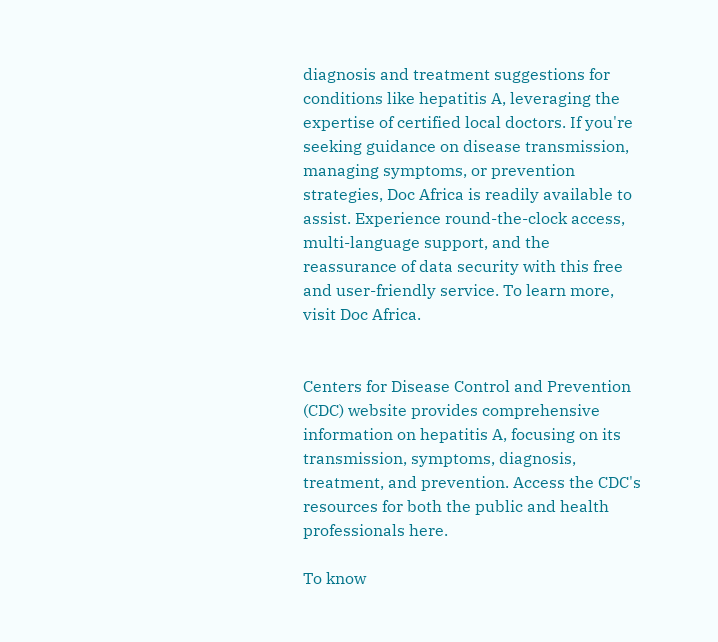diagnosis and treatment suggestions for conditions like hepatitis A, leveraging the expertise of certified local doctors. If you're seeking guidance on disease transmission, managing symptoms, or prevention strategies, Doc Africa is readily available to assist. Experience round-the-clock access, multi-language support, and the reassurance of data security with this free and user-friendly service. To learn more, visit Doc Africa.


Centers for Disease Control and Prevention (CDC) website provides comprehensive information on hepatitis A, focusing on its transmission, symptoms, diagnosis, treatment, and prevention. Access the CDC's resources for both the public and health professionals here.

To know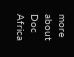more about Doc Africa